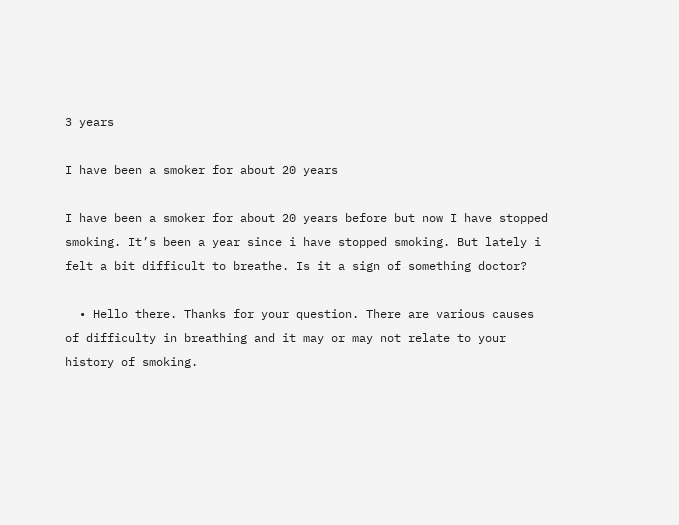3 years

I have been a smoker for about 20 years

I have been a smoker for about 20 years before but now I have stopped smoking. It’s been a year since i have stopped smoking. But lately i felt a bit difficult to breathe. Is it a sign of something doctor?

  • Hello there. Thanks for your question. There are various causes of difficulty in breathing and it may or may not relate to your history of smoking.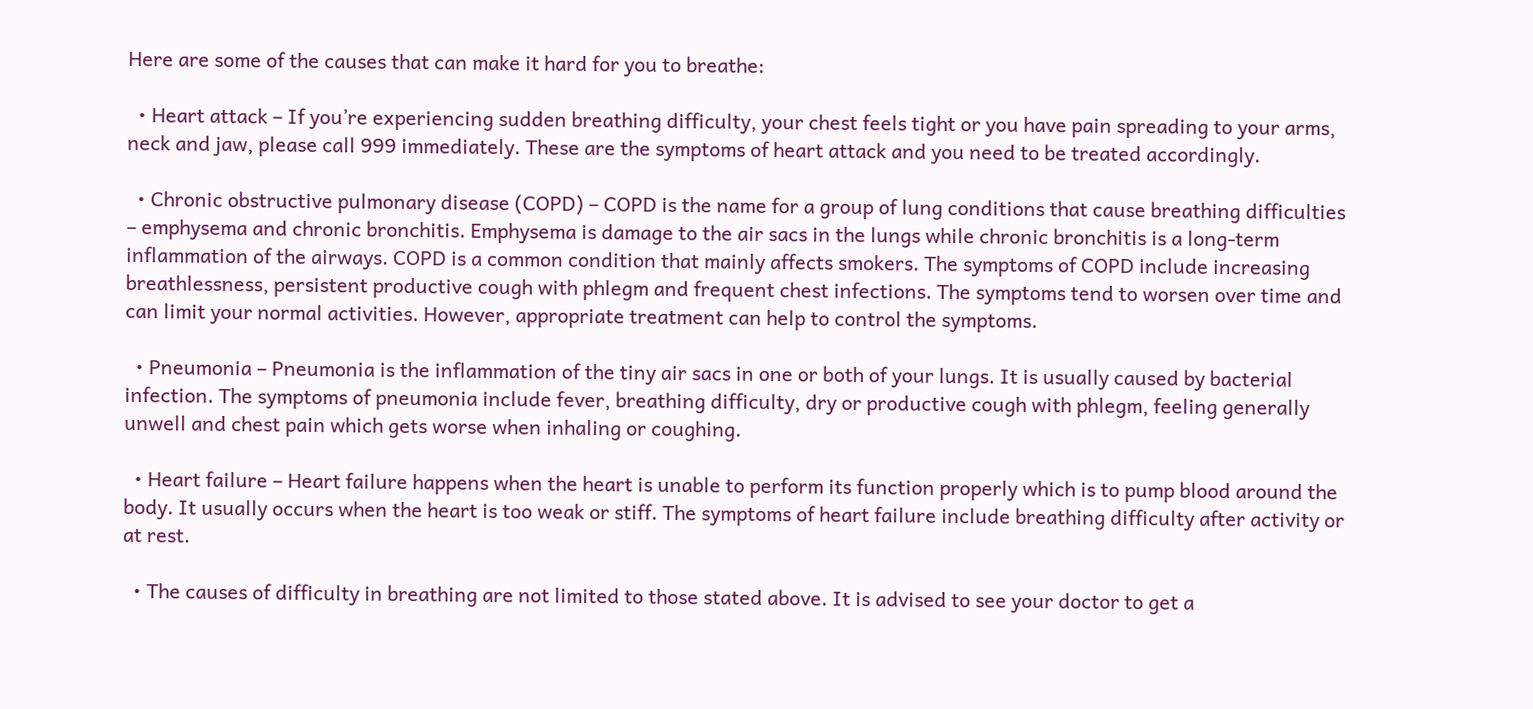Here are some of the causes that can make it hard for you to breathe:

  • Heart attack – If you’re experiencing sudden breathing difficulty, your chest feels tight or you have pain spreading to your arms, neck and jaw, please call 999 immediately. These are the symptoms of heart attack and you need to be treated accordingly.

  • Chronic obstructive pulmonary disease (COPD) – COPD is the name for a group of lung conditions that cause breathing difficulties – emphysema and chronic bronchitis. Emphysema is damage to the air sacs in the lungs while chronic bronchitis is a long-term inflammation of the airways. COPD is a common condition that mainly affects smokers. The symptoms of COPD include increasing breathlessness, persistent productive cough with phlegm and frequent chest infections. The symptoms tend to worsen over time and can limit your normal activities. However, appropriate treatment can help to control the symptoms.

  • Pneumonia – Pneumonia is the inflammation of the tiny air sacs in one or both of your lungs. It is usually caused by bacterial infection. The symptoms of pneumonia include fever, breathing difficulty, dry or productive cough with phlegm, feeling generally unwell and chest pain which gets worse when inhaling or coughing.

  • Heart failure – Heart failure happens when the heart is unable to perform its function properly which is to pump blood around the body. It usually occurs when the heart is too weak or stiff. The symptoms of heart failure include breathing difficulty after activity or at rest.

  • The causes of difficulty in breathing are not limited to those stated above. It is advised to see your doctor to get a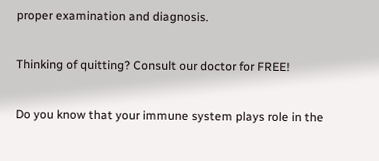proper examination and diagnosis.

Thinking of quitting? Consult our doctor for FREE!

Do you know that your immune system plays role in the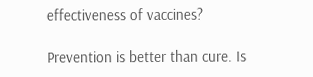effectiveness of vaccines?

Prevention is better than cure. Is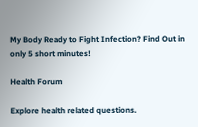My Body Ready to Fight Infection? Find Out in only 5 short minutes!

Health Forum

Explore health related questions.